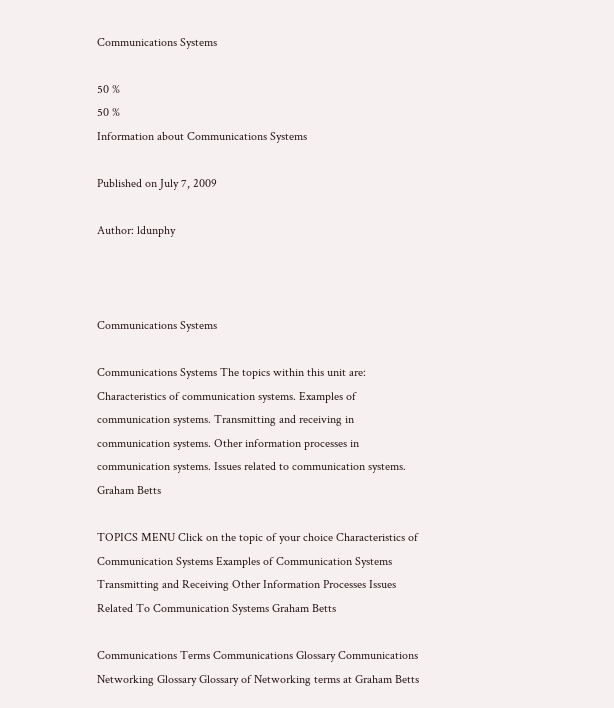Communications Systems

50 %
50 %
Information about Communications Systems

Published on July 7, 2009

Author: ldunphy



Communications Systems

Communications Systems The topics within this unit are: Characteristics of communication systems. Examples of communication systems. Transmitting and receiving in communication systems. Other information processes in communication systems. Issues related to communication systems. Graham Betts

TOPICS MENU Click on the topic of your choice Characteristics of Communication Systems Examples of Communication Systems Transmitting and Receiving Other Information Processes Issues Related To Communication Systems Graham Betts

Communications Terms Communications Glossary Communications Networking Glossary Glossary of Networking terms at Graham Betts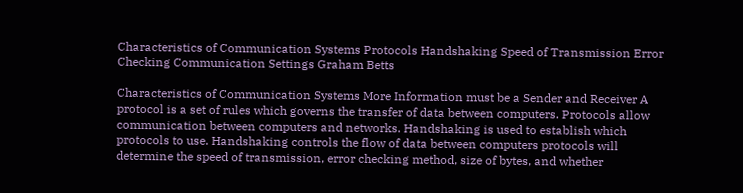Characteristics of Communication Systems Protocols Handshaking Speed of Transmission Error Checking Communication Settings Graham Betts

Characteristics of Communication Systems More Information must be a Sender and Receiver A protocol is a set of rules which governs the transfer of data between computers. Protocols allow communication between computers and networks. Handshaking is used to establish which protocols to use. Handshaking controls the flow of data between computers protocols will determine the speed of transmission, error checking method, size of bytes, and whether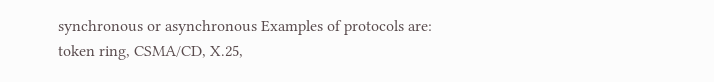synchronous or asynchronous Examples of protocols are: token ring, CSMA/CD, X.25,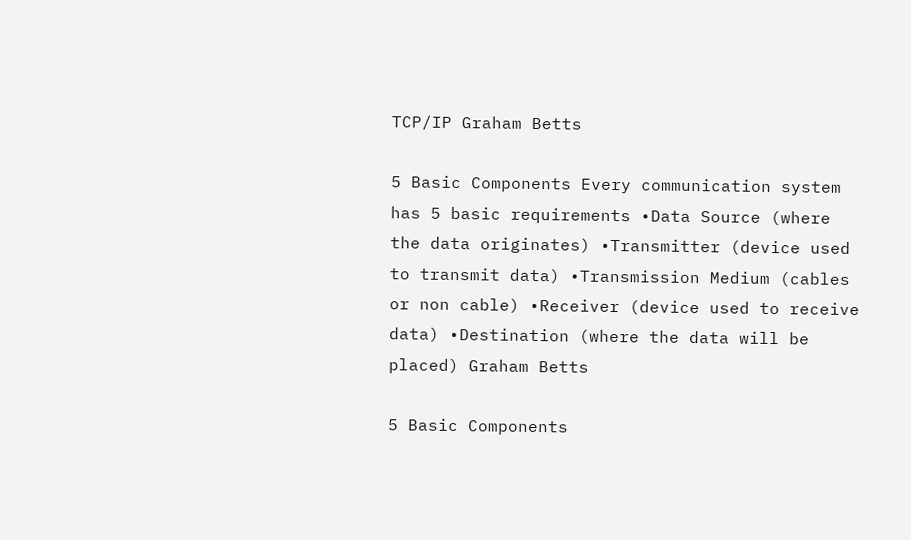TCP/IP Graham Betts

5 Basic Components Every communication system has 5 basic requirements •Data Source (where the data originates) •Transmitter (device used to transmit data) •Transmission Medium (cables or non cable) •Receiver (device used to receive data) •Destination (where the data will be placed) Graham Betts

5 Basic Components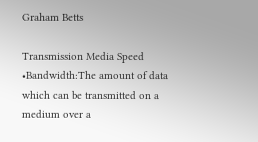Graham Betts

Transmission Media Speed •Bandwidth:The amount of data which can be transmitted on a medium over a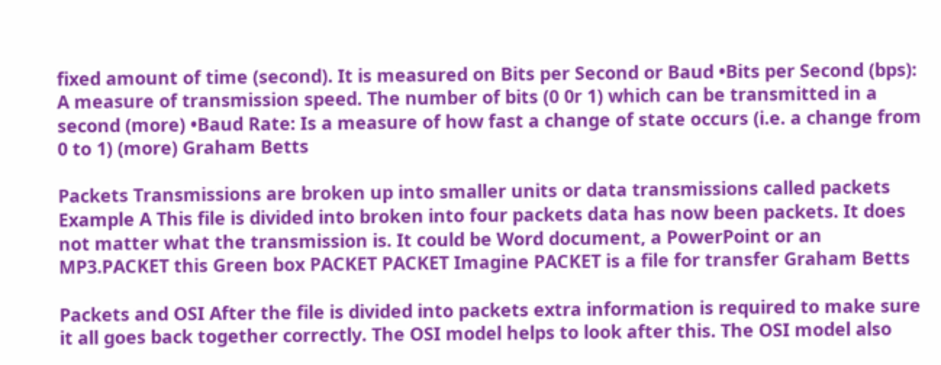fixed amount of time (second). It is measured on Bits per Second or Baud •Bits per Second (bps): A measure of transmission speed. The number of bits (0 0r 1) which can be transmitted in a second (more) •Baud Rate: Is a measure of how fast a change of state occurs (i.e. a change from 0 to 1) (more) Graham Betts

Packets Transmissions are broken up into smaller units or data transmissions called packets Example A This file is divided into broken into four packets data has now been packets. It does not matter what the transmission is. It could be Word document, a PowerPoint or an MP3.PACKET this Green box PACKET PACKET Imagine PACKET is a file for transfer Graham Betts

Packets and OSI After the file is divided into packets extra information is required to make sure it all goes back together correctly. The OSI model helps to look after this. The OSI model also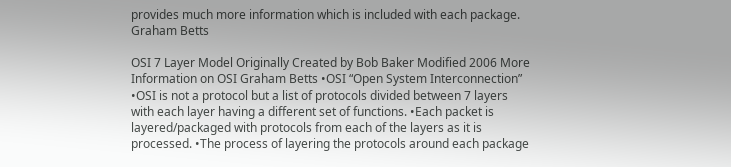provides much more information which is included with each package. Graham Betts

OSI 7 Layer Model Originally Created by Bob Baker Modified 2006 More Information on OSI Graham Betts •OSI “Open System Interconnection” •OSI is not a protocol but a list of protocols divided between 7 layers with each layer having a different set of functions. •Each packet is layered/packaged with protocols from each of the layers as it is processed. •The process of layering the protocols around each package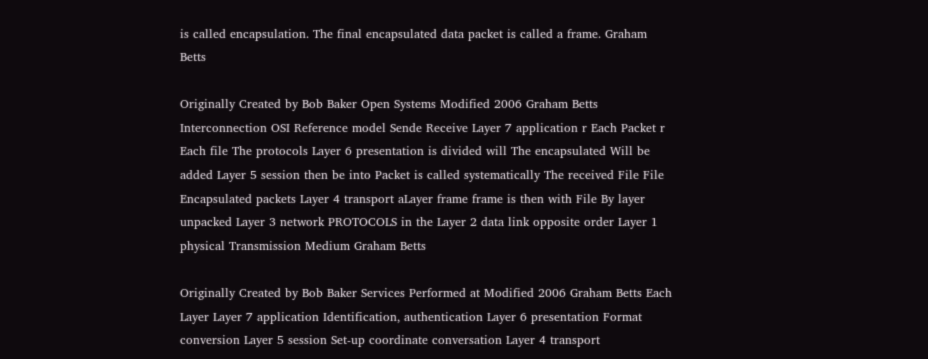is called encapsulation. The final encapsulated data packet is called a frame. Graham Betts

Originally Created by Bob Baker Open Systems Modified 2006 Graham Betts Interconnection OSI Reference model Sende Receive Layer 7 application r Each Packet r Each file The protocols Layer 6 presentation is divided will The encapsulated Will be added Layer 5 session then be into Packet is called systematically The received File File Encapsulated packets Layer 4 transport aLayer frame frame is then with File By layer unpacked Layer 3 network PROTOCOLS in the Layer 2 data link opposite order Layer 1 physical Transmission Medium Graham Betts

Originally Created by Bob Baker Services Performed at Modified 2006 Graham Betts Each Layer Layer 7 application Identification, authentication Layer 6 presentation Format conversion Layer 5 session Set-up coordinate conversation Layer 4 transport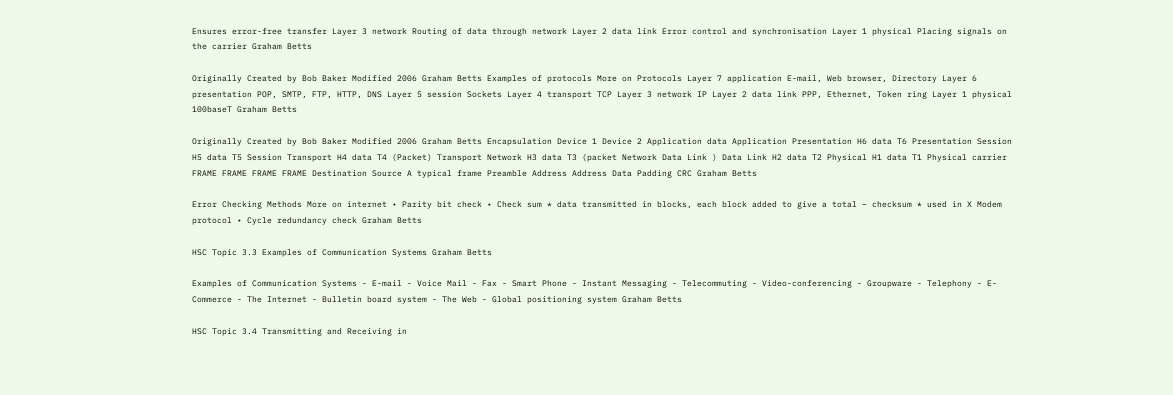Ensures error-free transfer Layer 3 network Routing of data through network Layer 2 data link Error control and synchronisation Layer 1 physical Placing signals on the carrier Graham Betts

Originally Created by Bob Baker Modified 2006 Graham Betts Examples of protocols More on Protocols Layer 7 application E-mail, Web browser, Directory Layer 6 presentation POP, SMTP, FTP, HTTP, DNS Layer 5 session Sockets Layer 4 transport TCP Layer 3 network IP Layer 2 data link PPP, Ethernet, Token ring Layer 1 physical 100baseT Graham Betts

Originally Created by Bob Baker Modified 2006 Graham Betts Encapsulation Device 1 Device 2 Application data Application Presentation H6 data T6 Presentation Session H5 data T5 Session Transport H4 data T4 (Packet) Transport Network H3 data T3 (packet Network Data Link ) Data Link H2 data T2 Physical H1 data T1 Physical carrier FRAME FRAME FRAME FRAME Destination Source A typical frame Preamble Address Address Data Padding CRC Graham Betts

Error Checking Methods More on internet • Parity bit check • Check sum * data transmitted in blocks, each block added to give a total – checksum * used in X Modem protocol • Cycle redundancy check Graham Betts

HSC Topic 3.3 Examples of Communication Systems Graham Betts

Examples of Communication Systems - E-mail - Voice Mail - Fax - Smart Phone - Instant Messaging - Telecommuting - Video-conferencing - Groupware - Telephony - E-Commerce - The Internet - Bulletin board system - The Web - Global positioning system Graham Betts

HSC Topic 3.4 Transmitting and Receiving in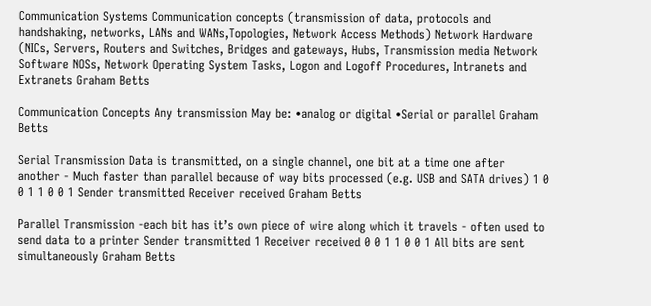Communication Systems Communication concepts (transmission of data, protocols and handshaking, networks, LANs and WANs,Topologies, Network Access Methods) Network Hardware (NICs, Servers, Routers and Switches, Bridges and gateways, Hubs, Transmission media Network Software NOSs, Network Operating System Tasks, Logon and Logoff Procedures, Intranets and Extranets Graham Betts

Communication Concepts Any transmission May be: •analog or digital •Serial or parallel Graham Betts

Serial Transmission Data is transmitted, on a single channel, one bit at a time one after another - Much faster than parallel because of way bits processed (e.g. USB and SATA drives) 1 0 0 1 1 0 0 1 Sender transmitted Receiver received Graham Betts

Parallel Transmission -each bit has it’s own piece of wire along which it travels - often used to send data to a printer Sender transmitted 1 Receiver received 0 0 1 1 0 0 1 All bits are sent simultaneously Graham Betts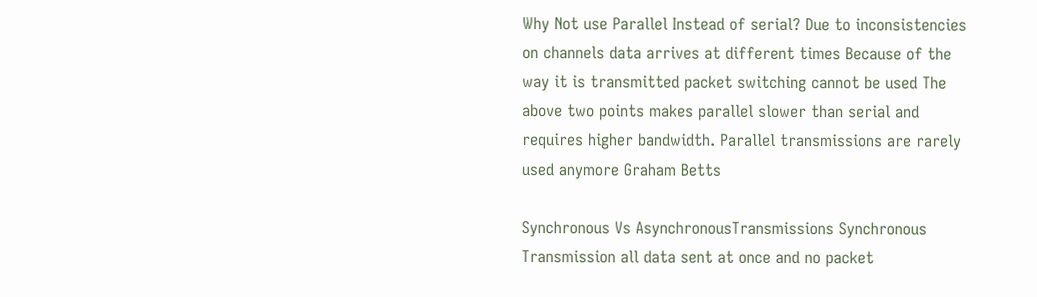Why Not use Parallel Instead of serial? Due to inconsistencies on channels data arrives at different times Because of the way it is transmitted packet switching cannot be used The above two points makes parallel slower than serial and requires higher bandwidth. Parallel transmissions are rarely used anymore Graham Betts

Synchronous Vs AsynchronousTransmissions Synchronous Transmission all data sent at once and no packet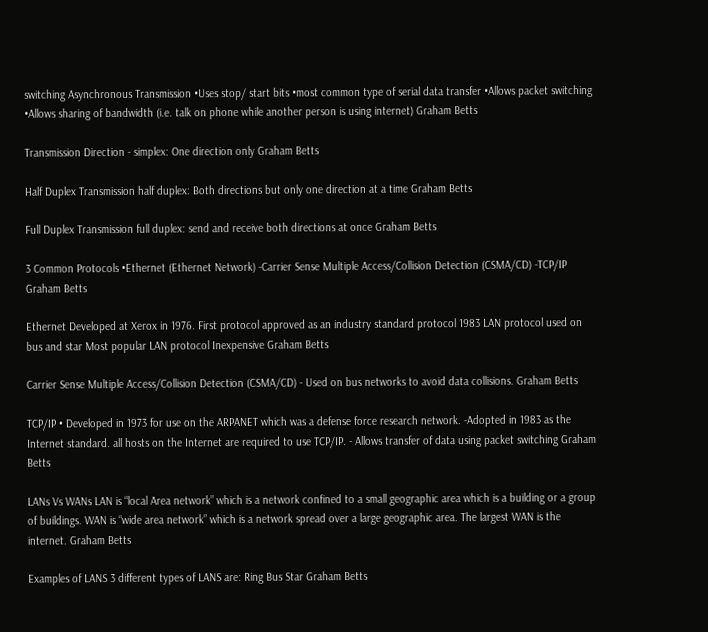switching Asynchronous Transmission •Uses stop/ start bits •most common type of serial data transfer •Allows packet switching •Allows sharing of bandwidth (i.e. talk on phone while another person is using internet) Graham Betts

Transmission Direction - simplex: One direction only Graham Betts

Half Duplex Transmission half duplex: Both directions but only one direction at a time Graham Betts

Full Duplex Transmission full duplex: send and receive both directions at once Graham Betts

3 Common Protocols •Ethernet (Ethernet Network) -Carrier Sense Multiple Access/Collision Detection (CSMA/CD) -TCP/IP Graham Betts

Ethernet Developed at Xerox in 1976. First protocol approved as an industry standard protocol 1983 LAN protocol used on bus and star Most popular LAN protocol Inexpensive Graham Betts

Carrier Sense Multiple Access/Collision Detection (CSMA/CD) - Used on bus networks to avoid data collisions. Graham Betts

TCP/IP • Developed in 1973 for use on the ARPANET which was a defense force research network. -Adopted in 1983 as the Internet standard. all hosts on the Internet are required to use TCP/IP. - Allows transfer of data using packet switching Graham Betts

LANs Vs WANs LAN is “local Area network” which is a network confined to a small geographic area which is a building or a group of buildings. WAN is “wide area network” which is a network spread over a large geographic area. The largest WAN is the internet. Graham Betts

Examples of LANS 3 different types of LANS are: Ring Bus Star Graham Betts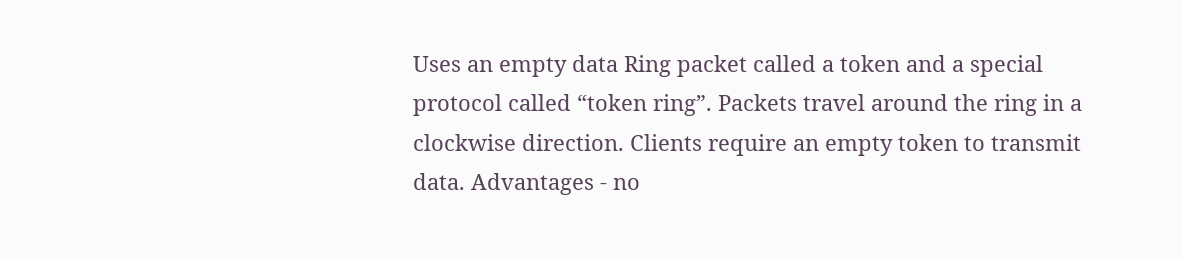Uses an empty data Ring packet called a token and a special protocol called “token ring”. Packets travel around the ring in a clockwise direction. Clients require an empty token to transmit data. Advantages - no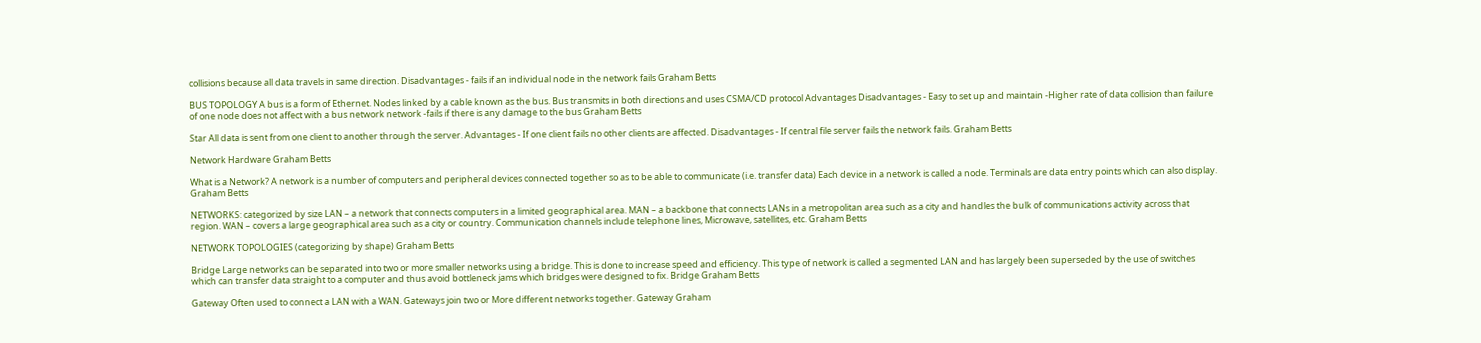collisions because all data travels in same direction. Disadvantages - fails if an individual node in the network fails Graham Betts

BUS TOPOLOGY A bus is a form of Ethernet. Nodes linked by a cable known as the bus. Bus transmits in both directions and uses CSMA/CD protocol Advantages Disadvantages - Easy to set up and maintain -Higher rate of data collision than failure of one node does not affect with a bus network network -fails if there is any damage to the bus Graham Betts

Star All data is sent from one client to another through the server. Advantages - If one client fails no other clients are affected. Disadvantages - If central file server fails the network fails. Graham Betts

Network Hardware Graham Betts

What is a Network? A network is a number of computers and peripheral devices connected together so as to be able to communicate (i.e. transfer data) Each device in a network is called a node. Terminals are data entry points which can also display. Graham Betts

NETWORKS: categorized by size LAN – a network that connects computers in a limited geographical area. MAN – a backbone that connects LANs in a metropolitan area such as a city and handles the bulk of communications activity across that region. WAN – covers a large geographical area such as a city or country. Communication channels include telephone lines, Microwave, satellites, etc. Graham Betts

NETWORK TOPOLOGIES (categorizing by shape) Graham Betts

Bridge Large networks can be separated into two or more smaller networks using a bridge. This is done to increase speed and efficiency. This type of network is called a segmented LAN and has largely been superseded by the use of switches which can transfer data straight to a computer and thus avoid bottleneck jams which bridges were designed to fix. Bridge Graham Betts

Gateway Often used to connect a LAN with a WAN. Gateways join two or More different networks together. Gateway Graham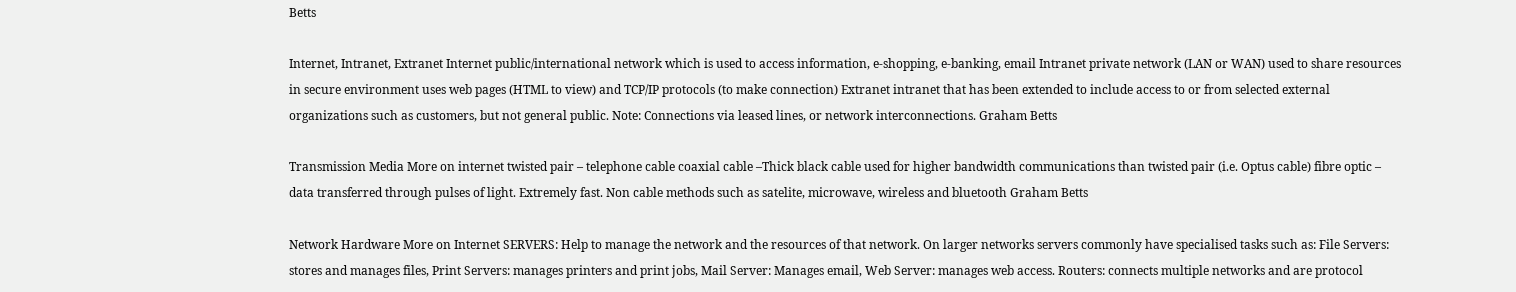Betts

Internet, Intranet, Extranet Internet public/international network which is used to access information, e-shopping, e-banking, email Intranet private network (LAN or WAN) used to share resources in secure environment uses web pages (HTML to view) and TCP/IP protocols (to make connection) Extranet intranet that has been extended to include access to or from selected external organizations such as customers, but not general public. Note: Connections via leased lines, or network interconnections. Graham Betts

Transmission Media More on internet twisted pair – telephone cable coaxial cable –Thick black cable used for higher bandwidth communications than twisted pair (i.e. Optus cable) fibre optic – data transferred through pulses of light. Extremely fast. Non cable methods such as satelite, microwave, wireless and bluetooth Graham Betts

Network Hardware More on Internet SERVERS: Help to manage the network and the resources of that network. On larger networks servers commonly have specialised tasks such as: File Servers: stores and manages files, Print Servers: manages printers and print jobs, Mail Server: Manages email, Web Server: manages web access. Routers: connects multiple networks and are protocol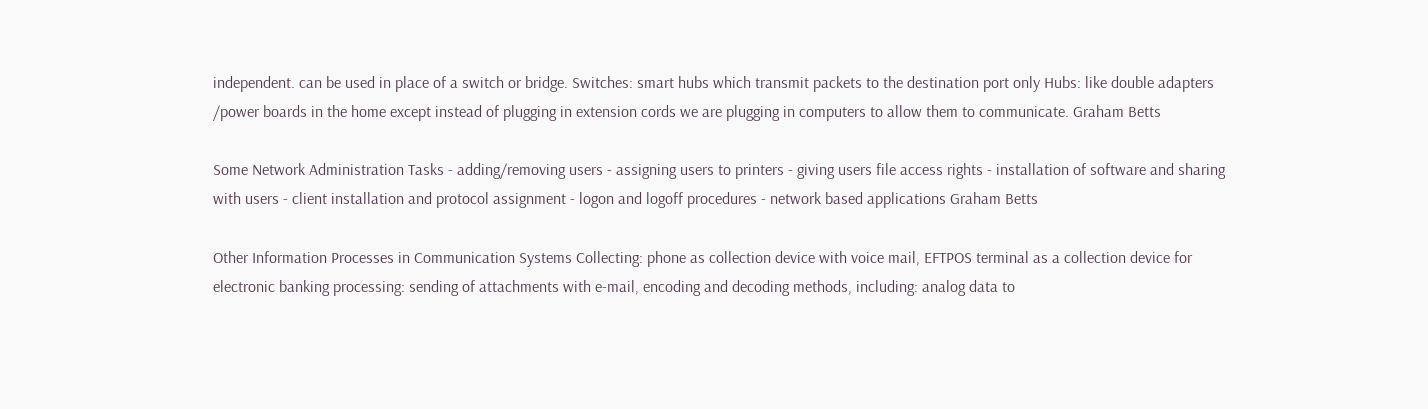independent. can be used in place of a switch or bridge. Switches: smart hubs which transmit packets to the destination port only Hubs: like double adapters /power boards in the home except instead of plugging in extension cords we are plugging in computers to allow them to communicate. Graham Betts

Some Network Administration Tasks - adding/removing users - assigning users to printers - giving users file access rights - installation of software and sharing with users - client installation and protocol assignment - logon and logoff procedures - network based applications Graham Betts

Other Information Processes in Communication Systems Collecting: phone as collection device with voice mail, EFTPOS terminal as a collection device for electronic banking processing: sending of attachments with e-mail, encoding and decoding methods, including: analog data to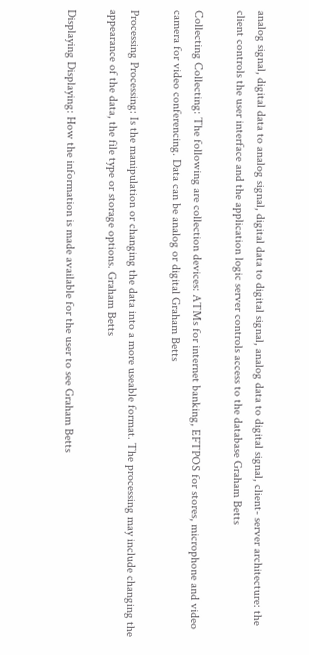analog signal, digital data to analog signal, digital data to digital signal, analog data to digital signal, client- server architecture: the client controls the user interface and the application logic server controls access to the database Graham Betts

Collecting Collecting: The following are collection devices: ATMs for internet banking, EFTPOS for stores, microphone and video camera for video conferencing. Data can be analog or digital Graham Betts

Processing Processing: Is the manipulation or changing the data into a more useable format. The processing may include changing the appearance of the data, the file type or storage options. Graham Betts

Displaying Displaying: How the information is made available for the user to see Graham Betts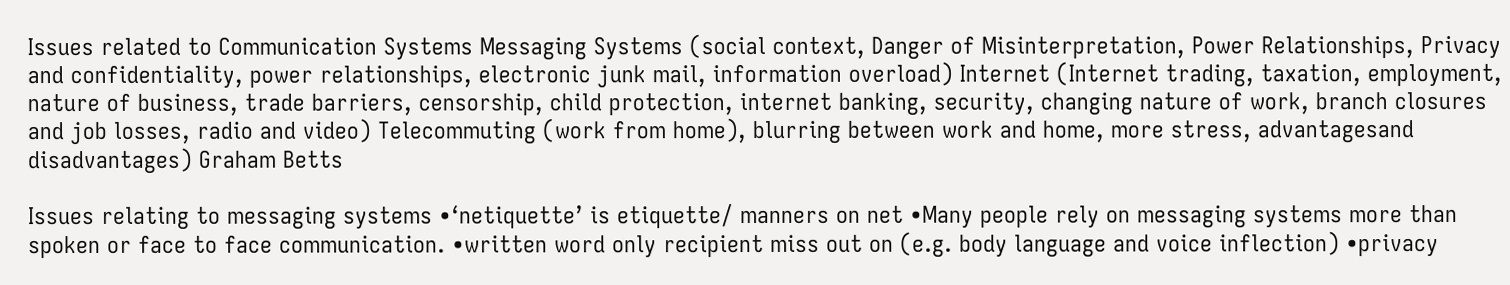Issues related to Communication Systems Messaging Systems (social context, Danger of Misinterpretation, Power Relationships, Privacy and confidentiality, power relationships, electronic junk mail, information overload) Internet (Internet trading, taxation, employment, nature of business, trade barriers, censorship, child protection, internet banking, security, changing nature of work, branch closures and job losses, radio and video) Telecommuting (work from home), blurring between work and home, more stress, advantagesand disadvantages) Graham Betts

Issues relating to messaging systems •‘netiquette’ is etiquette/ manners on net •Many people rely on messaging systems more than spoken or face to face communication. •written word only recipient miss out on (e.g. body language and voice inflection) •privacy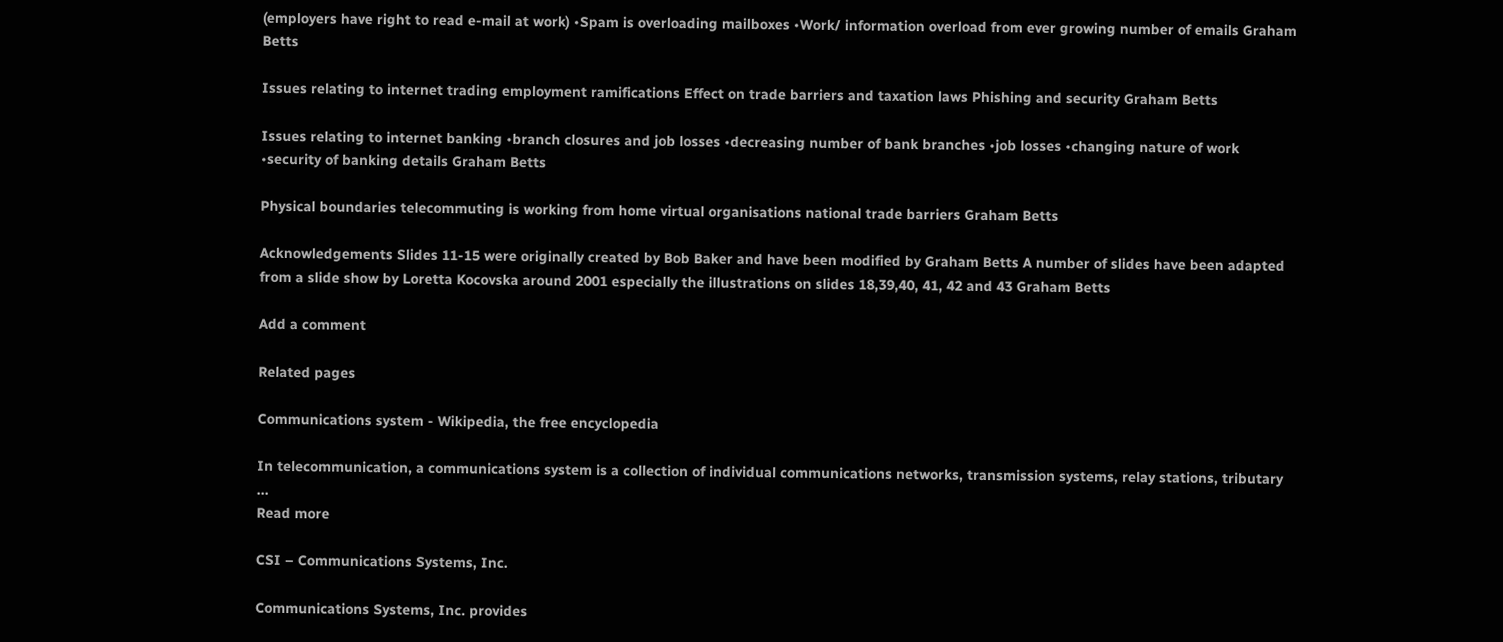(employers have right to read e-mail at work) •Spam is overloading mailboxes •Work/ information overload from ever growing number of emails Graham Betts

Issues relating to internet trading employment ramifications Effect on trade barriers and taxation laws Phishing and security Graham Betts

Issues relating to internet banking •branch closures and job losses •decreasing number of bank branches •job losses •changing nature of work •security of banking details Graham Betts

Physical boundaries telecommuting is working from home virtual organisations national trade barriers Graham Betts

Acknowledgements Slides 11-15 were originally created by Bob Baker and have been modified by Graham Betts A number of slides have been adapted from a slide show by Loretta Kocovska around 2001 especially the illustrations on slides 18,39,40, 41, 42 and 43 Graham Betts

Add a comment

Related pages

Communications system - Wikipedia, the free encyclopedia

In telecommunication, a communications system is a collection of individual communications networks, transmission systems, relay stations, tributary ...
Read more

CSI – Communications Systems, Inc.

Communications Systems, Inc. provides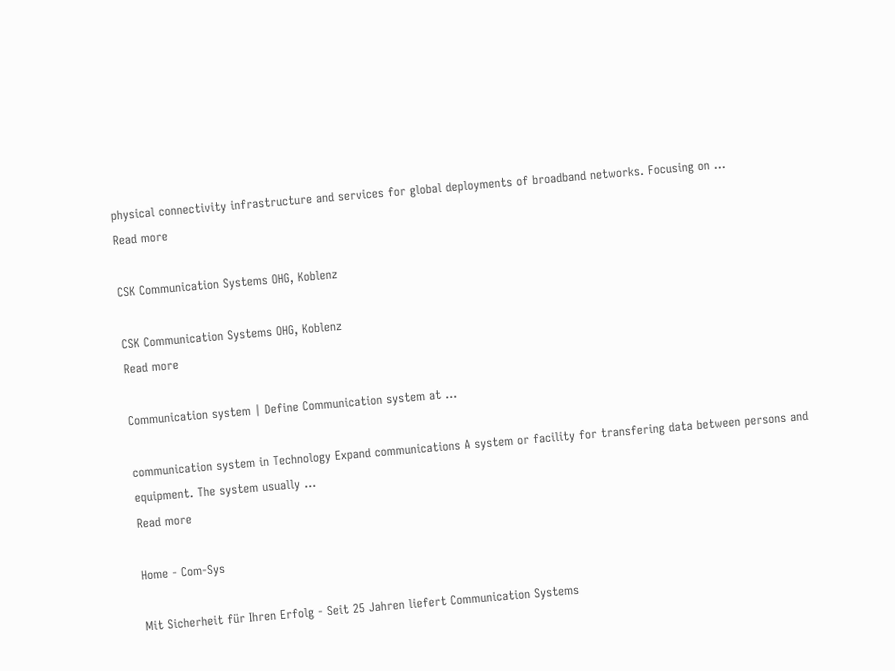physical connectivity infrastructure and services for global deployments of broadband networks. Focusing on ...
Read more

CSK Communication Systems OHG, Koblenz

CSK Communication Systems OHG, Koblenz
Read more

Communication system | Define Communication system at ...

communication system in Technology Expand communications A system or facility for transfering data between persons and equipment. The system usually ...
Read more

Home - Com-Sys

Mit Sicherheit für Ihren Erfolg - Seit 25 Jahren liefert Communication Systems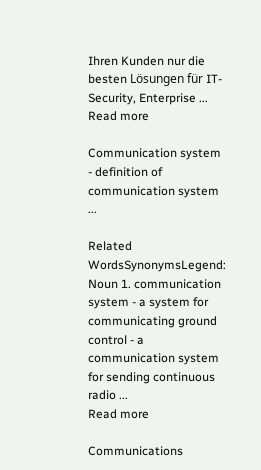Ihren Kunden nur die besten Lösungen für IT-Security, Enterprise ...
Read more

Communication system - definition of communication system ...

Related WordsSynonymsLegend: Noun 1. communication system - a system for communicating ground control - a communication system for sending continuous radio ...
Read more

Communications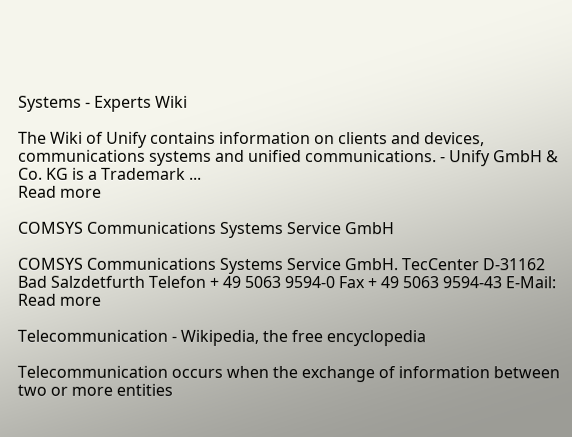Systems - Experts Wiki

The Wiki of Unify contains information on clients and devices, communications systems and unified communications. - Unify GmbH & Co. KG is a Trademark ...
Read more

COMSYS Communications Systems Service GmbH

COMSYS Communications Systems Service GmbH. TecCenter D-31162 Bad Salzdetfurth Telefon + 49 5063 9594-0 Fax + 49 5063 9594-43 E-Mail:
Read more

Telecommunication - Wikipedia, the free encyclopedia

Telecommunication occurs when the exchange of information between two or more entities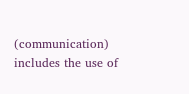(communication) includes the use of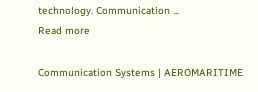technology. Communication ...
Read more

Communication Systems | AEROMARITIME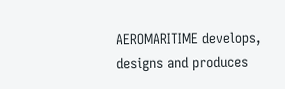AEROMARITIME develops, designs and produces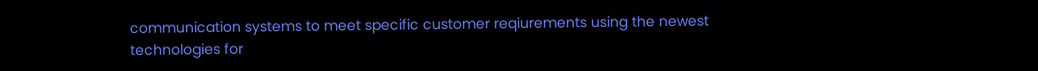communication systems to meet specific customer reqiurements using the newest technologies for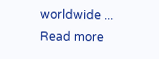worldwide ...
Read more